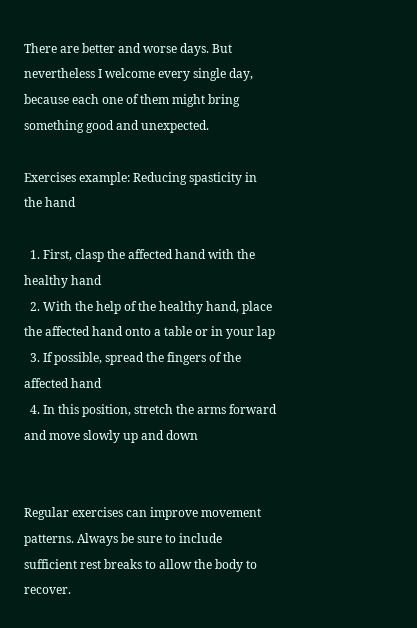There are better and worse days. But nevertheless I welcome every single day, because each one of them might bring something good and unexpected.

Exercises example: Reducing spasticity in the hand

  1. First, clasp the affected hand with the healthy hand
  2. With the help of the healthy hand, place the affected hand onto a table or in your lap
  3. If possible, spread the fingers of the affected hand
  4. In this position, stretch the arms forward and move slowly up and down


Regular exercises can improve movement patterns. Always be sure to include sufficient rest breaks to allow the body to recover.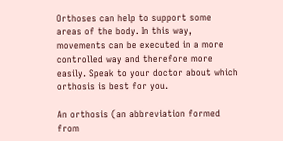Orthoses can help to support some areas of the body. In this way, movements can be executed in a more controlled way and therefore more easily. Speak to your doctor about which orthosis is best for you.

An orthosis (an abbreviation formed from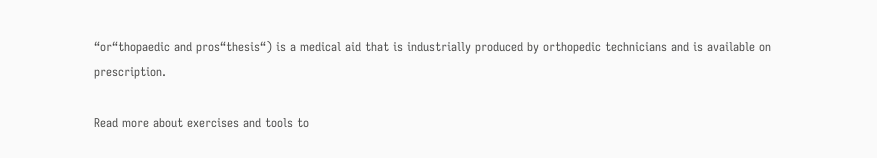“or“thopaedic and pros“thesis“) is a medical aid that is industrially produced by orthopedic technicians and is available on prescription.

Read more about exercises and tools to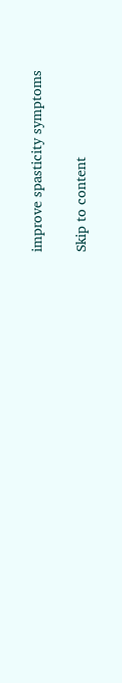improve spasticity symptoms

Skip to content